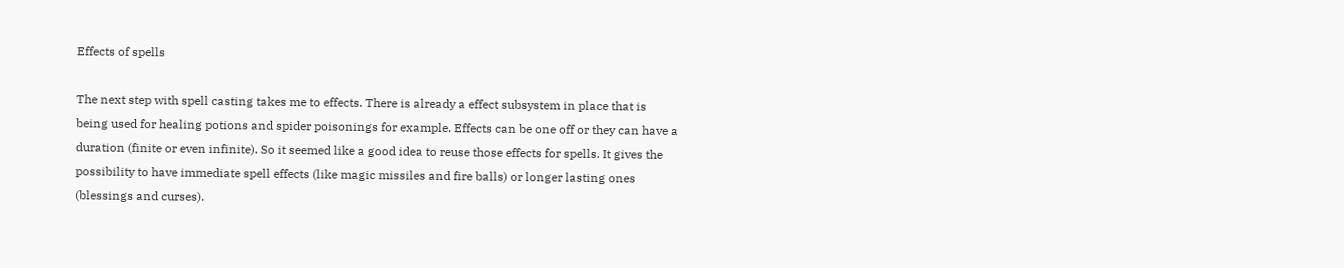Effects of spells

The next step with spell casting takes me to effects. There is already a effect subsystem in place that is being used for healing potions and spider poisonings for example. Effects can be one off or they can have a duration (finite or even infinite). So it seemed like a good idea to reuse those effects for spells. It gives the possibility to have immediate spell effects (like magic missiles and fire balls) or longer lasting ones (blessings and curses).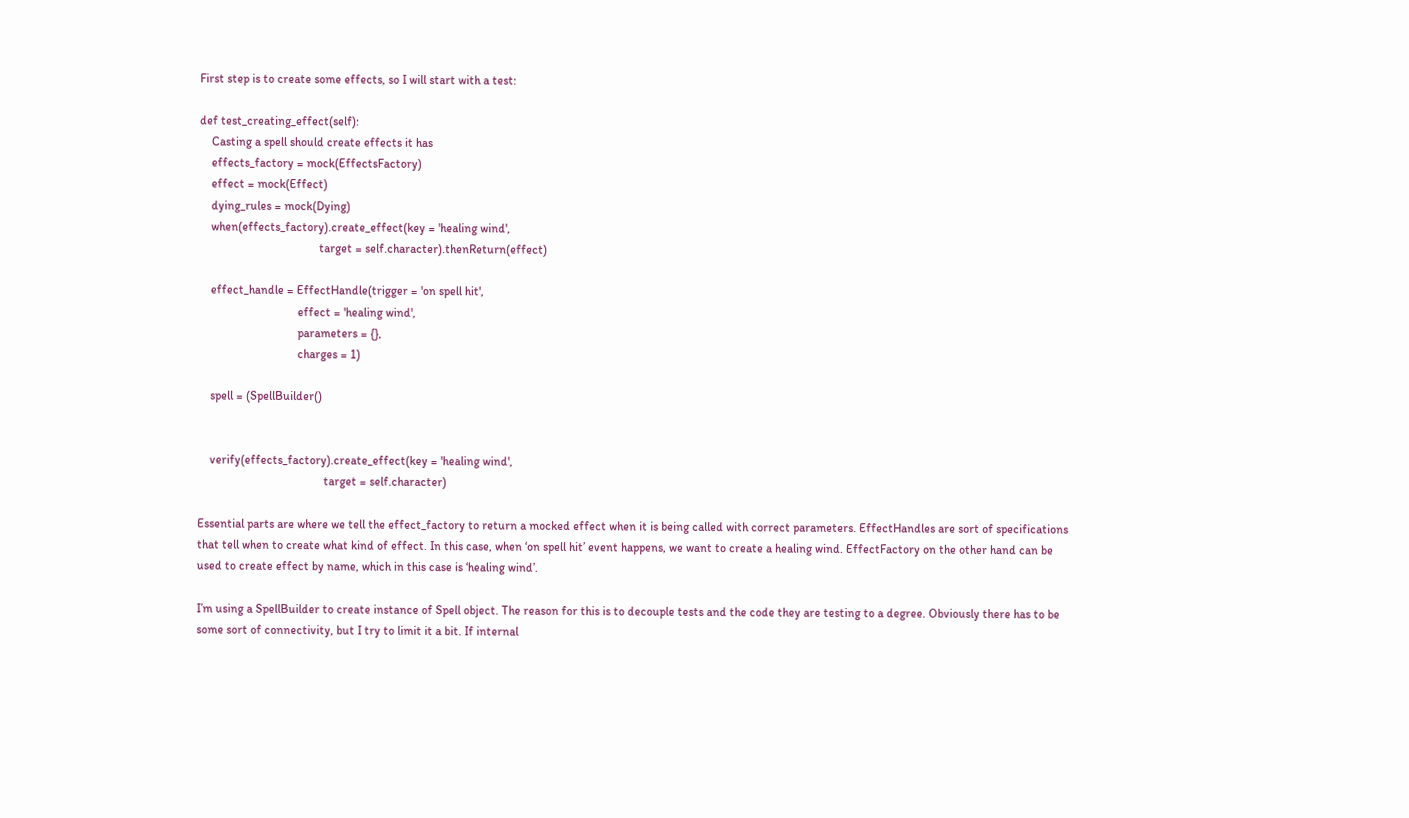First step is to create some effects, so I will start with a test:

def test_creating_effect(self):
    Casting a spell should create effects it has
    effects_factory = mock(EffectsFactory)
    effect = mock(Effect)
    dying_rules = mock(Dying)
    when(effects_factory).create_effect(key = 'healing wind',
                                        target = self.character).thenReturn(effect)

    effect_handle = EffectHandle(trigger = 'on spell hit',
                                 effect = 'healing wind',
                                 parameters = {},
                                 charges = 1)

    spell = (SpellBuilder()


    verify(effects_factory).create_effect(key = 'healing wind',
                                          target = self.character)

Essential parts are where we tell the effect_factory to return a mocked effect when it is being called with correct parameters. EffectHandles are sort of specifications that tell when to create what kind of effect. In this case, when ‘on spell hit’ event happens, we want to create a healing wind. EffectFactory on the other hand can be used to create effect by name, which in this case is ‘healing wind’.

I’m using a SpellBuilder to create instance of Spell object. The reason for this is to decouple tests and the code they are testing to a degree. Obviously there has to be some sort of connectivity, but I try to limit it a bit. If internal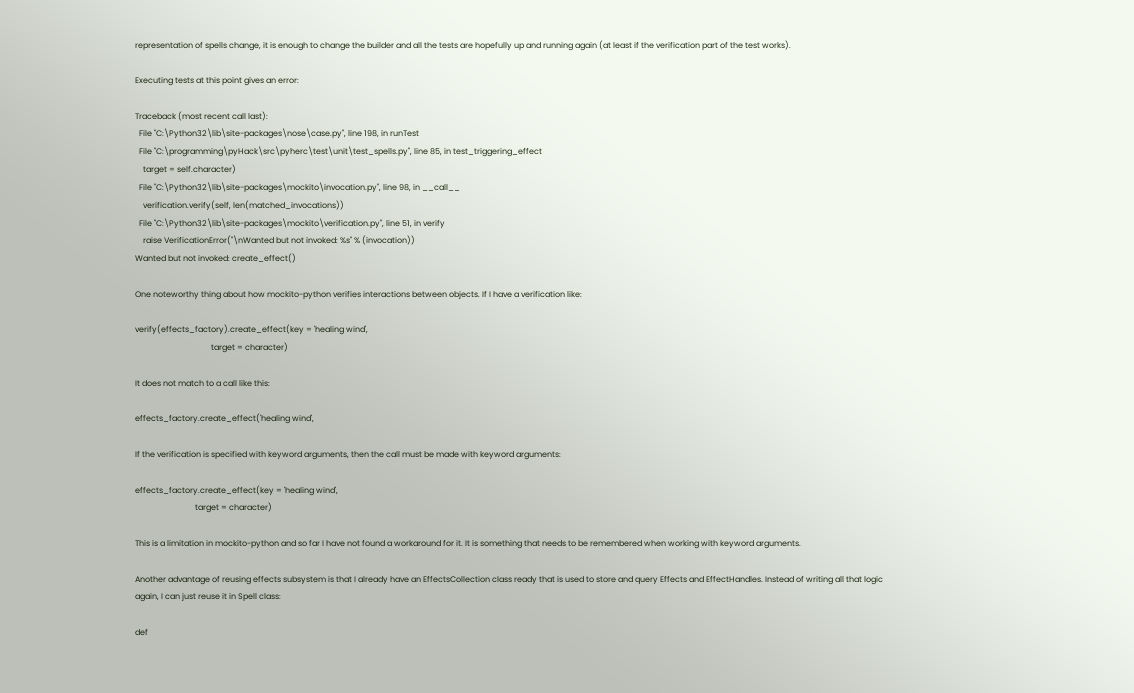representation of spells change, it is enough to change the builder and all the tests are hopefully up and running again (at least if the verification part of the test works).

Executing tests at this point gives an error:

Traceback (most recent call last):
  File "C:\Python32\lib\site-packages\nose\case.py", line 198, in runTest
  File "C:\programming\pyHack\src\pyherc\test\unit\test_spells.py", line 85, in test_triggering_effect
    target = self.character)
  File "C:\Python32\lib\site-packages\mockito\invocation.py", line 98, in __call__
    verification.verify(self, len(matched_invocations))
  File "C:\Python32\lib\site-packages\mockito\verification.py", line 51, in verify
    raise VerificationError("\nWanted but not invoked: %s" % (invocation))
Wanted but not invoked: create_effect()

One noteworthy thing about how mockito-python verifies interactions between objects. If I have a verification like:

verify(effects_factory).create_effect(key = 'healing wind',
                                      target = character)

It does not match to a call like this:

effects_factory.create_effect('healing wind',

If the verification is specified with keyword arguments, then the call must be made with keyword arguments:

effects_factory.create_effect(key = 'healing wind',
                              target = character)

This is a limitation in mockito-python and so far I have not found a workaround for it. It is something that needs to be remembered when working with keyword arguments.

Another advantage of reusing effects subsystem is that I already have an EffectsCollection class ready that is used to store and query Effects and EffectHandles. Instead of writing all that logic again, I can just reuse it in Spell class:

def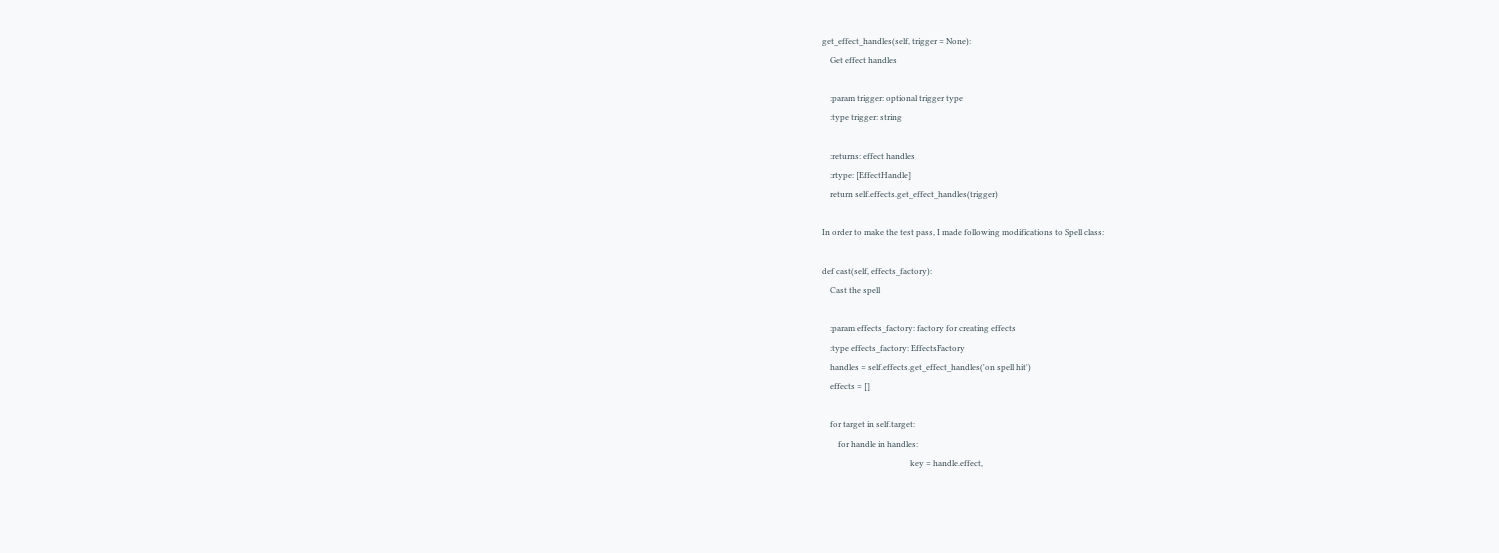get_effect_handles(self, trigger = None):
    Get effect handles

    :param trigger: optional trigger type
    :type trigger: string

    :returns: effect handles
    :rtype: [EffectHandle]
    return self.effects.get_effect_handles(trigger)

In order to make the test pass, I made following modifications to Spell class:

def cast(self, effects_factory):
    Cast the spell

    :param effects_factory: factory for creating effects
    :type effects_factory: EffectsFactory
    handles = self.effects.get_effect_handles('on spell hit')
    effects = []

    for target in self.target:
        for handle in handles:
                                            key = handle.effect,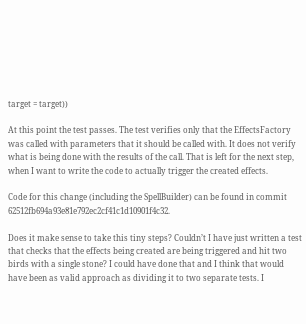target = target))

At this point the test passes. The test verifies only that the EffectsFactory was called with parameters that it should be called with. It does not verify what is being done with the results of the call. That is left for the next step, when I want to write the code to actually trigger the created effects.

Code for this change (including the SpellBuilder) can be found in commit 62512fb694a93e81e792ec2cf41c1d10901f4c32.

Does it make sense to take this tiny steps? Couldn’t I have just written a test that checks that the effects being created are being triggered and hit two birds with a single stone? I could have done that and I think that would have been as valid approach as dividing it to two separate tests. I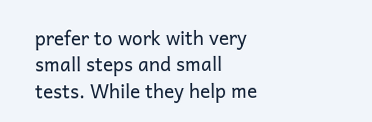prefer to work with very small steps and small tests. While they help me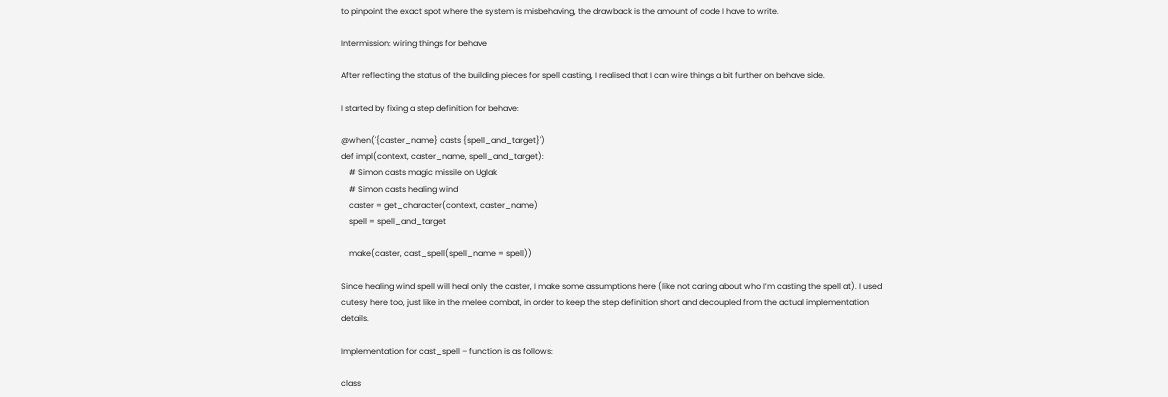to pinpoint the exact spot where the system is misbehaving, the drawback is the amount of code I have to write.

Intermission: wiring things for behave

After reflecting the status of the building pieces for spell casting, I realised that I can wire things a bit further on behave side.

I started by fixing a step definition for behave:

@when('{caster_name} casts {spell_and_target}')
def impl(context, caster_name, spell_and_target):
    # Simon casts magic missile on Uglak
    # Simon casts healing wind
    caster = get_character(context, caster_name)
    spell = spell_and_target

    make(caster, cast_spell(spell_name = spell))

Since healing wind spell will heal only the caster, I make some assumptions here (like not caring about who I’m casting the spell at). I used cutesy here too, just like in the melee combat, in order to keep the step definition short and decoupled from the actual implementation details.

Implementation for cast_spell – function is as follows:

class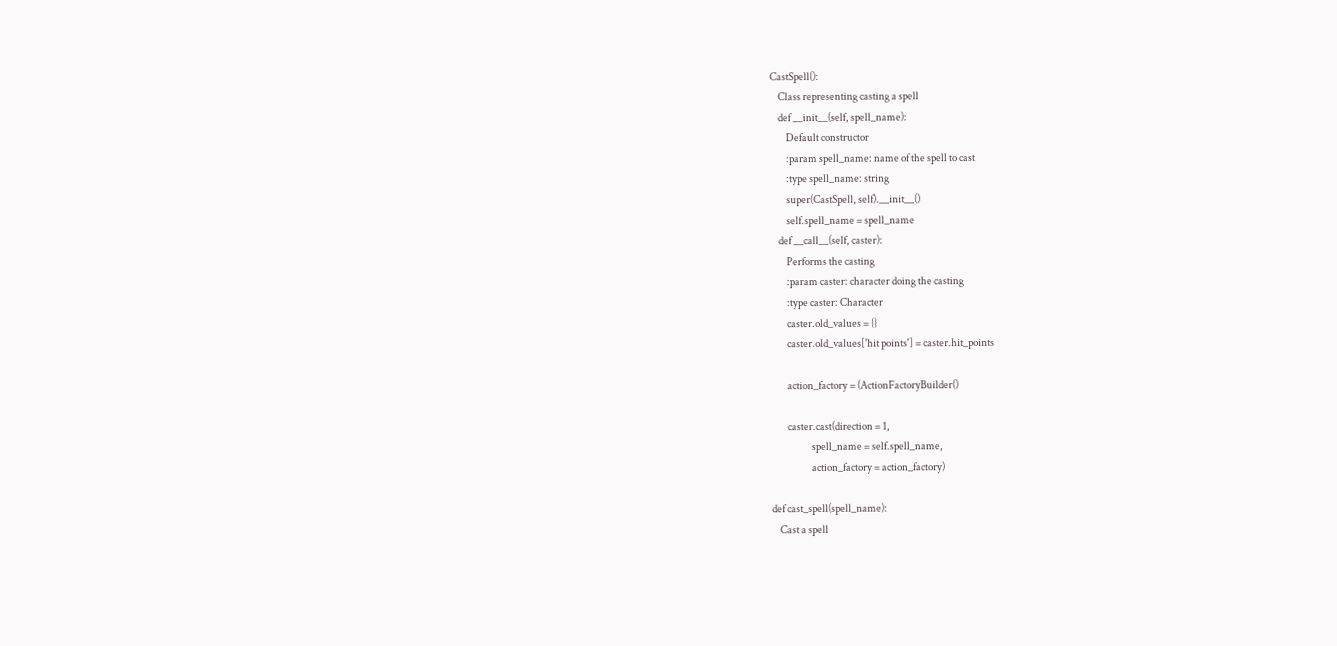CastSpell():
    Class representing casting a spell
    def __init__(self, spell_name):
        Default constructor
        :param spell_name: name of the spell to cast
        :type spell_name: string
        super(CastSpell, self).__init__()
        self.spell_name = spell_name
    def __call__(self, caster):
        Performs the casting
        :param caster: character doing the casting
        :type caster: Character
        caster.old_values = {}
        caster.old_values['hit points'] = caster.hit_points

        action_factory = (ActionFactoryBuilder()

        caster.cast(direction = 1,
                    spell_name = self.spell_name,
                    action_factory = action_factory)

def cast_spell(spell_name):
    Cast a spell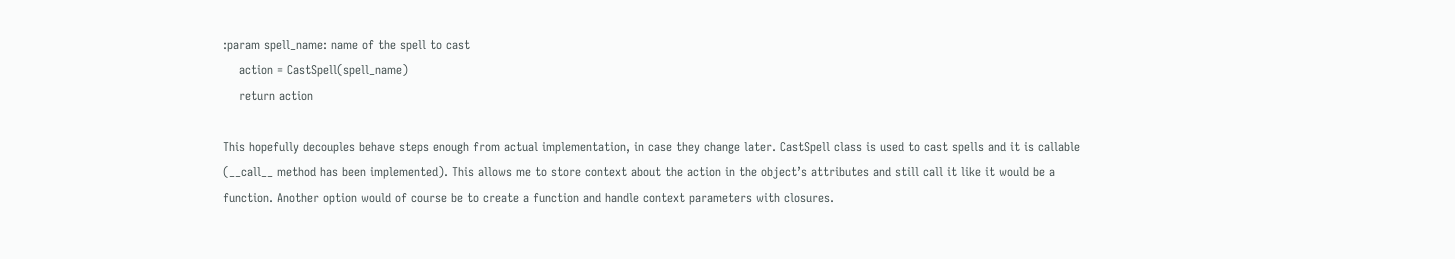:param spell_name: name of the spell to cast
    action = CastSpell(spell_name)
    return action

This hopefully decouples behave steps enough from actual implementation, in case they change later. CastSpell class is used to cast spells and it is callable (__call__ method has been implemented). This allows me to store context about the action in the object’s attributes and still call it like it would be a function. Another option would of course be to create a function and handle context parameters with closures.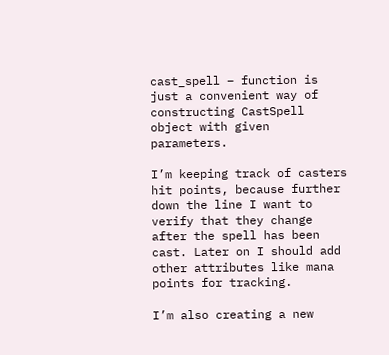cast_spell – function is just a convenient way of constructing CastSpell object with given parameters.

I’m keeping track of casters hit points, because further down the line I want to verify that they change after the spell has been cast. Later on I should add other attributes like mana points for tracking.

I’m also creating a new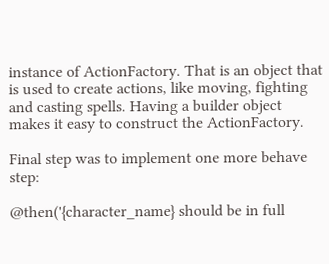instance of ActionFactory. That is an object that is used to create actions, like moving, fighting and casting spells. Having a builder object makes it easy to construct the ActionFactory.

Final step was to implement one more behave step:

@then('{character_name} should be in full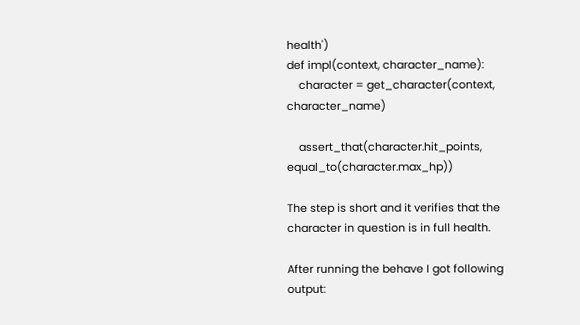health')
def impl(context, character_name):
    character = get_character(context, character_name)

    assert_that(character.hit_points, equal_to(character.max_hp))

The step is short and it verifies that the character in question is in full health.

After running the behave I got following output: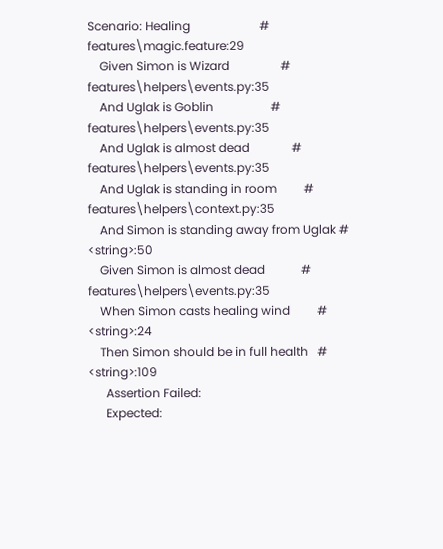Scenario: Healing                       # features\magic.feature:29
    Given Simon is Wizard                 # features\helpers\events.py:35
    And Uglak is Goblin                   # features\helpers\events.py:35
    And Uglak is almost dead              # features\helpers\events.py:35
    And Uglak is standing in room         # features\helpers\context.py:35
    And Simon is standing away from Uglak # <string>:50
    Given Simon is almost dead            # features\helpers\events.py:35
    When Simon casts healing wind         # <string>:24
    Then Simon should be in full health   # <string>:109
      Assertion Failed:
      Expected: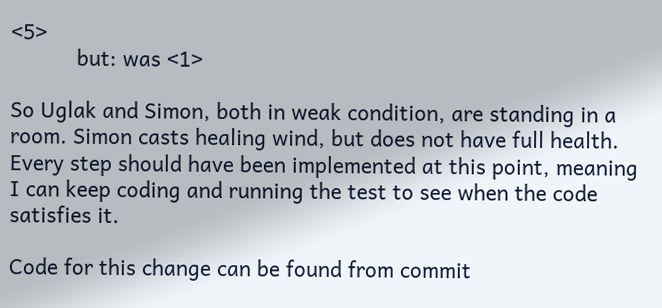<5>
           but: was <1>

So Uglak and Simon, both in weak condition, are standing in a room. Simon casts healing wind, but does not have full health. Every step should have been implemented at this point, meaning I can keep coding and running the test to see when the code satisfies it.

Code for this change can be found from commit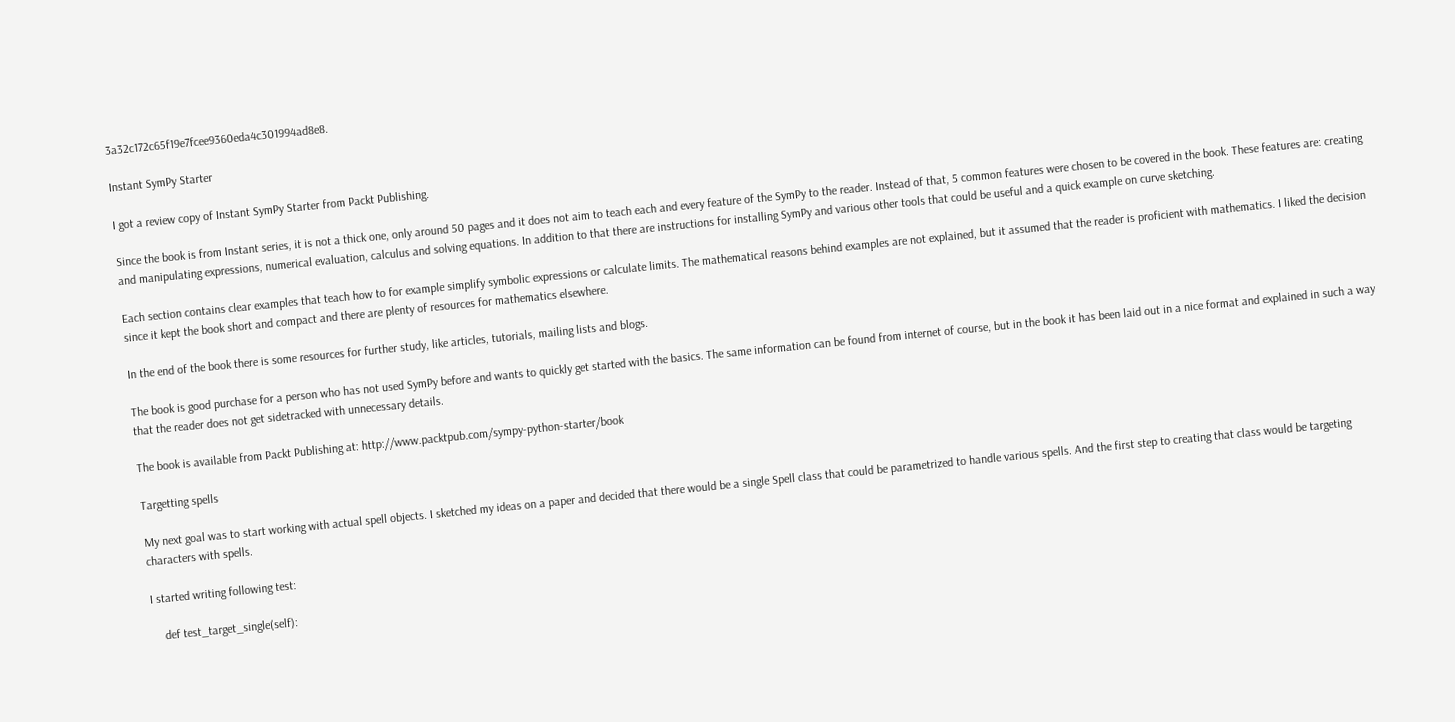3a32c172c65f19e7fcee9360eda4c301994ad8e8.

Instant SymPy Starter

I got a review copy of Instant SymPy Starter from Packt Publishing.

Since the book is from Instant series, it is not a thick one, only around 50 pages and it does not aim to teach each and every feature of the SymPy to the reader. Instead of that, 5 common features were chosen to be covered in the book. These features are: creating and manipulating expressions, numerical evaluation, calculus and solving equations. In addition to that there are instructions for installing SymPy and various other tools that could be useful and a quick example on curve sketching.

Each section contains clear examples that teach how to for example simplify symbolic expressions or calculate limits. The mathematical reasons behind examples are not explained, but it assumed that the reader is proficient with mathematics. I liked the decision since it kept the book short and compact and there are plenty of resources for mathematics elsewhere.

In the end of the book there is some resources for further study, like articles, tutorials, mailing lists and blogs.

The book is good purchase for a person who has not used SymPy before and wants to quickly get started with the basics. The same information can be found from internet of course, but in the book it has been laid out in a nice format and explained in such a way that the reader does not get sidetracked with unnecessary details.

The book is available from Packt Publishing at: http://www.packtpub.com/sympy-python-starter/book

Targetting spells

My next goal was to start working with actual spell objects. I sketched my ideas on a paper and decided that there would be a single Spell class that could be parametrized to handle various spells. And the first step to creating that class would be targeting characters with spells.

I started writing following test:

    def test_target_single(self):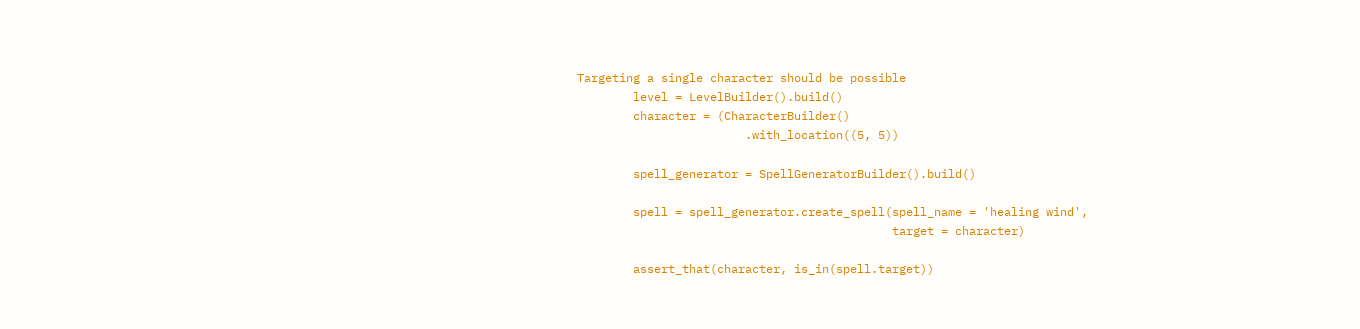Targeting a single character should be possible
        level = LevelBuilder().build()
        character = (CharacterBuilder()
                        .with_location((5, 5))

        spell_generator = SpellGeneratorBuilder().build()

        spell = spell_generator.create_spell(spell_name = 'healing wind',
                                             target = character)

        assert_that(character, is_in(spell.target))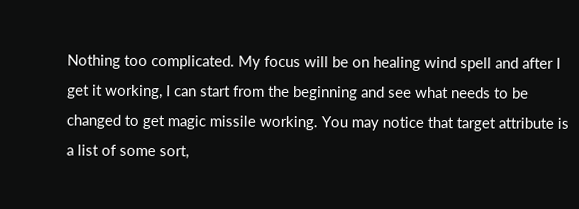Nothing too complicated. My focus will be on healing wind spell and after I get it working, I can start from the beginning and see what needs to be changed to get magic missile working. You may notice that target attribute is a list of some sort,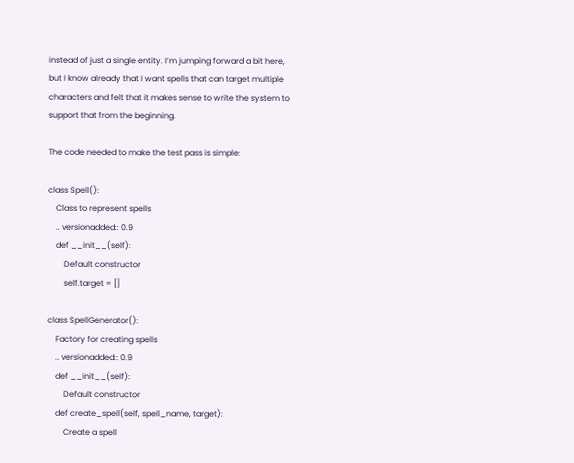instead of just a single entity. I’m jumping forward a bit here, but I know already that I want spells that can target multiple characters and felt that it makes sense to write the system to support that from the beginning.

The code needed to make the test pass is simple:

class Spell():
    Class to represent spells
    .. versionadded:: 0.9
    def __init__(self):
        Default constructor
        self.target = []

class SpellGenerator():
    Factory for creating spells
    .. versionadded:: 0.9
    def __init__(self):
        Default constructor
    def create_spell(self, spell_name, target):
        Create a spell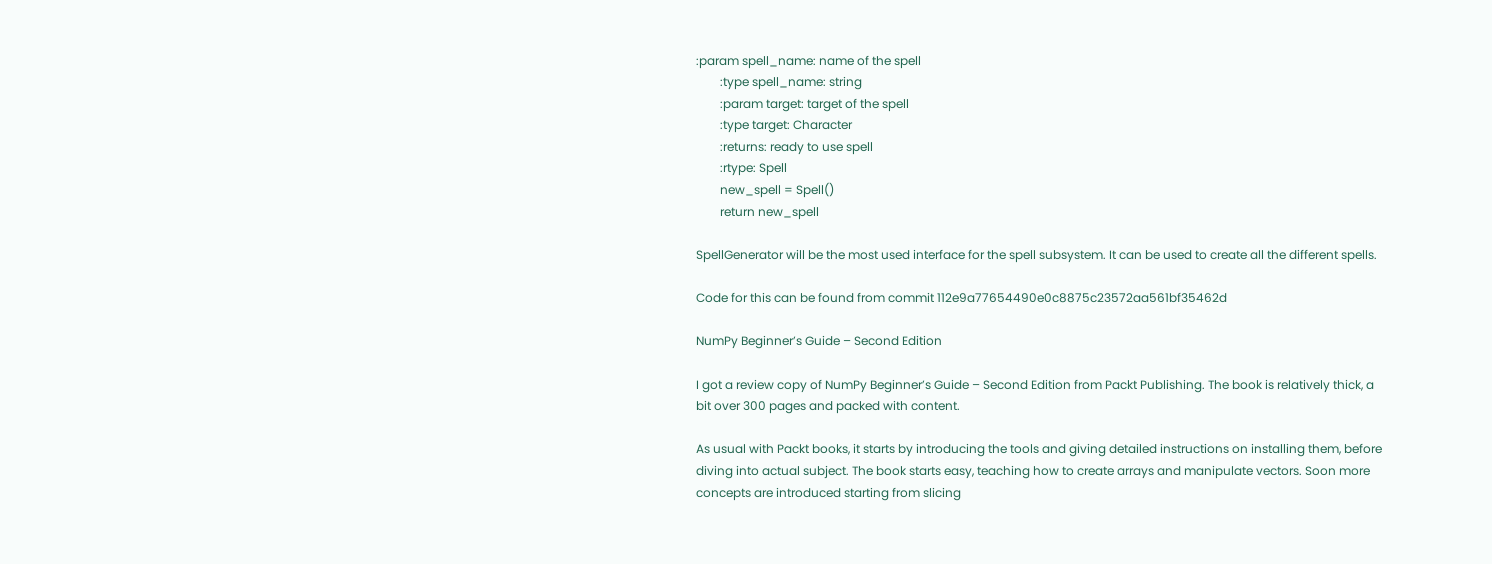:param spell_name: name of the spell
        :type spell_name: string
        :param target: target of the spell
        :type target: Character
        :returns: ready to use spell
        :rtype: Spell
        new_spell = Spell()
        return new_spell

SpellGenerator will be the most used interface for the spell subsystem. It can be used to create all the different spells.

Code for this can be found from commit 112e9a77654490e0c8875c23572aa561bf35462d

NumPy Beginner’s Guide – Second Edition

I got a review copy of NumPy Beginner’s Guide – Second Edition from Packt Publishing. The book is relatively thick, a bit over 300 pages and packed with content.

As usual with Packt books, it starts by introducing the tools and giving detailed instructions on installing them, before diving into actual subject. The book starts easy, teaching how to create arrays and manipulate vectors. Soon more concepts are introduced starting from slicing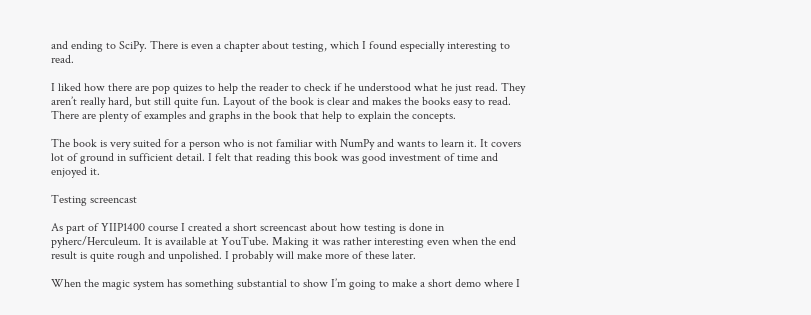and ending to SciPy. There is even a chapter about testing, which I found especially interesting to read.

I liked how there are pop quizes to help the reader to check if he understood what he just read. They aren’t really hard, but still quite fun. Layout of the book is clear and makes the books easy to read. There are plenty of examples and graphs in the book that help to explain the concepts.

The book is very suited for a person who is not familiar with NumPy and wants to learn it. It covers lot of ground in sufficient detail. I felt that reading this book was good investment of time and enjoyed it.

Testing screencast

As part of YIIP1400 course I created a short screencast about how testing is done in pyherc/Herculeum. It is available at YouTube. Making it was rather interesting even when the end result is quite rough and unpolished. I probably will make more of these later.

When the magic system has something substantial to show I’m going to make a short demo where I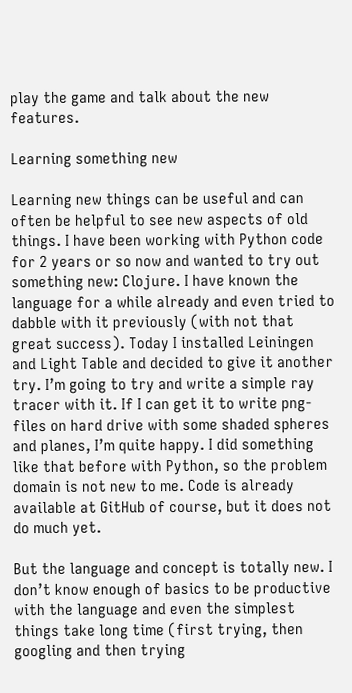play the game and talk about the new features.

Learning something new

Learning new things can be useful and can often be helpful to see new aspects of old things. I have been working with Python code for 2 years or so now and wanted to try out something new: Clojure. I have known the language for a while already and even tried to dabble with it previously (with not that great success). Today I installed Leiningen and Light Table and decided to give it another try. I’m going to try and write a simple ray tracer with it. If I can get it to write png-files on hard drive with some shaded spheres and planes, I’m quite happy. I did something like that before with Python, so the problem domain is not new to me. Code is already available at GitHub of course, but it does not do much yet.

But the language and concept is totally new. I don’t know enough of basics to be productive with the language and even the simplest things take long time (first trying, then googling and then trying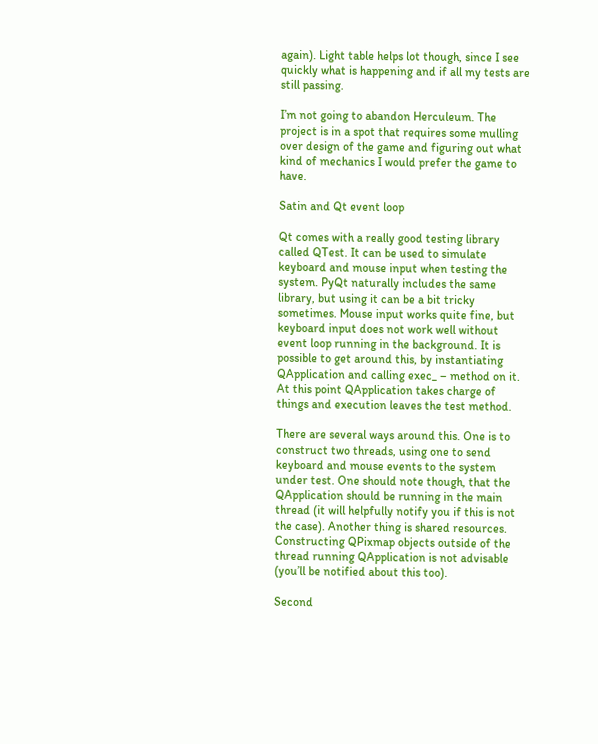again). Light table helps lot though, since I see quickly what is happening and if all my tests are still passing.

I’m not going to abandon Herculeum. The project is in a spot that requires some mulling over design of the game and figuring out what kind of mechanics I would prefer the game to have.

Satin and Qt event loop

Qt comes with a really good testing library called QTest. It can be used to simulate keyboard and mouse input when testing the system. PyQt naturally includes the same library, but using it can be a bit tricky sometimes. Mouse input works quite fine, but keyboard input does not work well without event loop running in the background. It is possible to get around this, by instantiating QApplication and calling exec_ – method on it. At this point QApplication takes charge of things and execution leaves the test method.

There are several ways around this. One is to construct two threads, using one to send keyboard and mouse events to the system under test. One should note though, that the QApplication should be running in the main thread (it will helpfully notify you if this is not the case). Another thing is shared resources. Constructing QPixmap objects outside of the thread running QApplication is not advisable (you’ll be notified about this too).

Second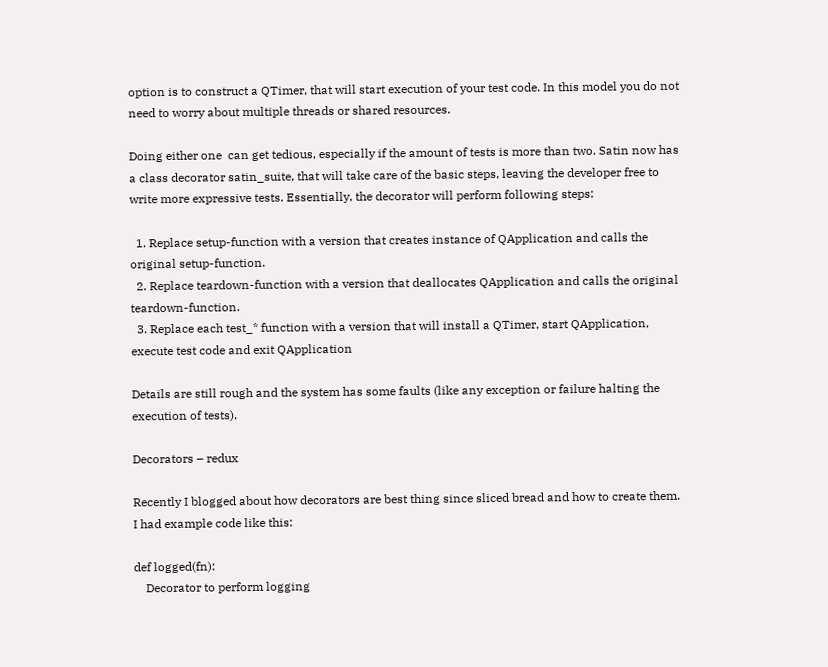option is to construct a QTimer, that will start execution of your test code. In this model you do not need to worry about multiple threads or shared resources.

Doing either one  can get tedious, especially if the amount of tests is more than two. Satin now has a class decorator satin_suite, that will take care of the basic steps, leaving the developer free to write more expressive tests. Essentially, the decorator will perform following steps:

  1. Replace setup-function with a version that creates instance of QApplication and calls the original setup-function.
  2. Replace teardown-function with a version that deallocates QApplication and calls the original teardown-function.
  3. Replace each test_* function with a version that will install a QTimer, start QApplication, execute test code and exit QApplication

Details are still rough and the system has some faults (like any exception or failure halting the execution of tests).

Decorators – redux

Recently I blogged about how decorators are best thing since sliced bread and how to create them. I had example code like this:

def logged(fn):
    Decorator to perform logging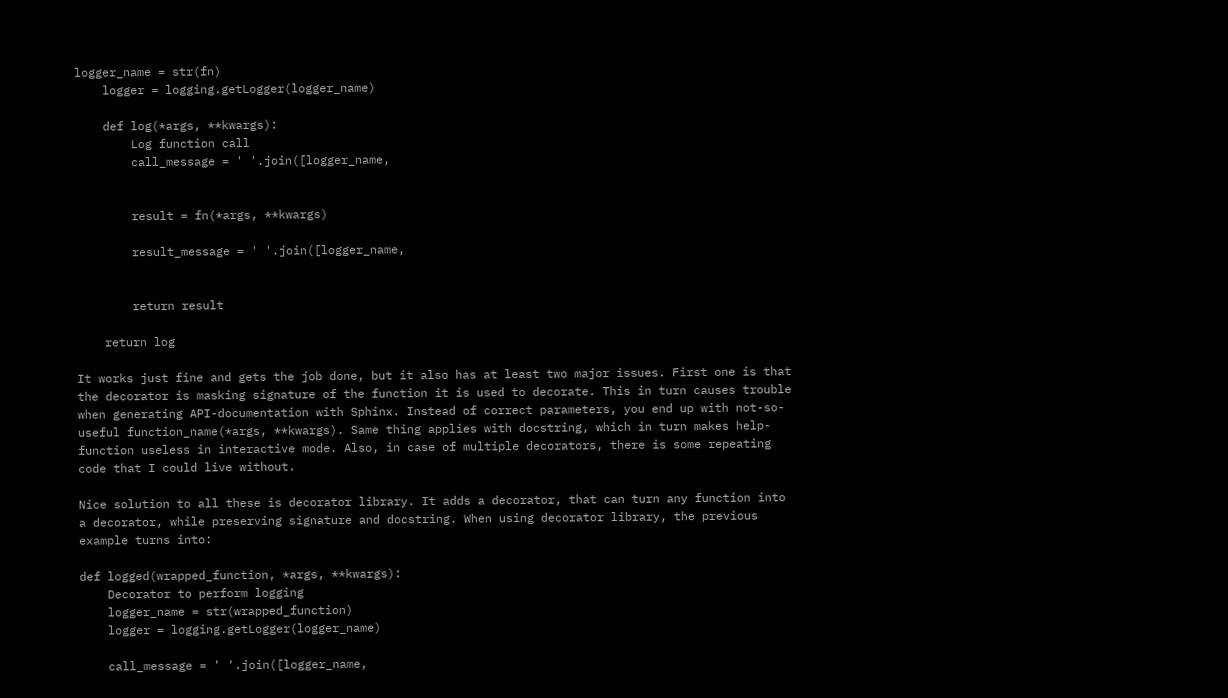logger_name = str(fn)
    logger = logging.getLogger(logger_name)

    def log(*args, **kwargs):
        Log function call
        call_message = ' '.join([logger_name,


        result = fn(*args, **kwargs)

        result_message = ' '.join([logger_name,


        return result

    return log

It works just fine and gets the job done, but it also has at least two major issues. First one is that the decorator is masking signature of the function it is used to decorate. This in turn causes trouble when generating API-documentation with Sphinx. Instead of correct parameters, you end up with not-so-useful function_name(*args, **kwargs). Same thing applies with docstring, which in turn makes help-function useless in interactive mode. Also, in case of multiple decorators, there is some repeating code that I could live without.

Nice solution to all these is decorator library. It adds a decorator, that can turn any function into a decorator, while preserving signature and docstring. When using decorator library, the previous example turns into:

def logged(wrapped_function, *args, **kwargs):
    Decorator to perform logging
    logger_name = str(wrapped_function)
    logger = logging.getLogger(logger_name)

    call_message = ' '.join([logger_name,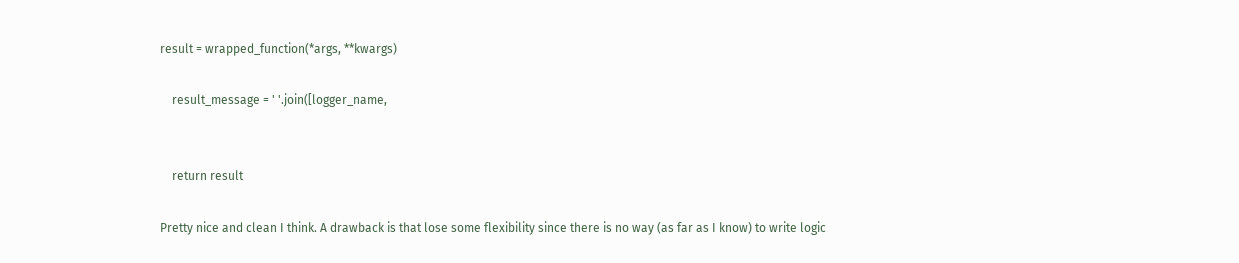result = wrapped_function(*args, **kwargs)

    result_message = ' '.join([logger_name,


    return result

Pretty nice and clean I think. A drawback is that lose some flexibility since there is no way (as far as I know) to write logic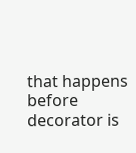that happens before decorator is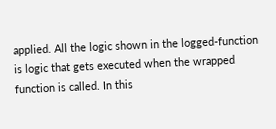applied. All the logic shown in the logged-function is logic that gets executed when the wrapped function is called. In this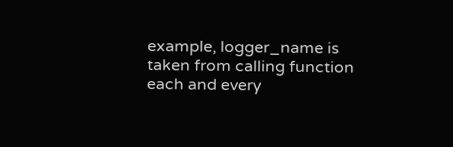example, logger_name is taken from calling function each and every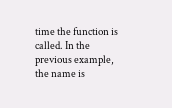time the function is called. In the previous example, the name is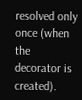resolved only once (when the decorator is created).